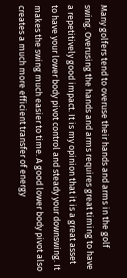Many golfers tend to overuse their hands and arms in the golf swing. Overusing the hands and arms requires great timing to have a repetitively good impact. It is my opinion that it is a great asset to have your lower body pivot control and steady your downswing. It makes the swing much easier to time. A good lower body pivot also creates a much more efficient transfer of energy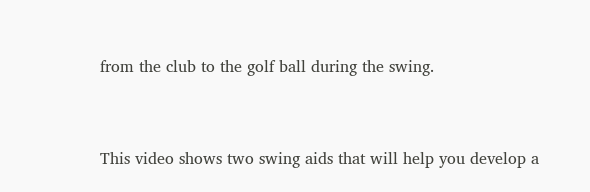from the club to the golf ball during the swing.


This video shows two swing aids that will help you develop a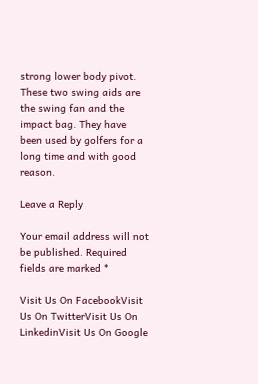strong lower body pivot. These two swing aids are the swing fan and the impact bag. They have been used by golfers for a long time and with good reason.

Leave a Reply

Your email address will not be published. Required fields are marked *

Visit Us On FacebookVisit Us On TwitterVisit Us On LinkedinVisit Us On Google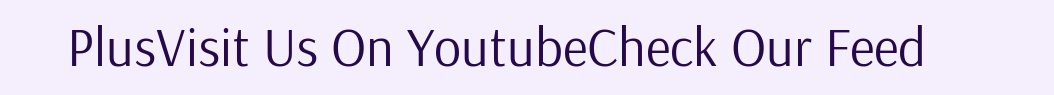PlusVisit Us On YoutubeCheck Our Feed